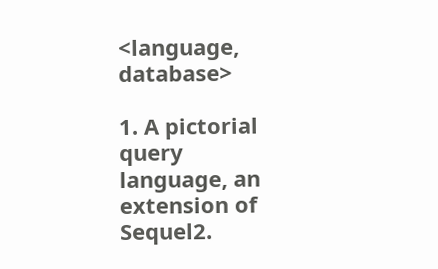<language, database>

1. A pictorial query language, an extension of Sequel2.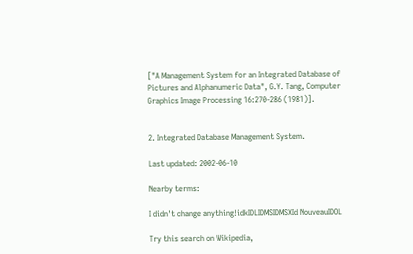["A Management System for an Integrated Database of Pictures and Alphanumeric Data", G.Y. Tang, Computer Graphics Image Processing 16:270-286 (1981)].


2. Integrated Database Management System.

Last updated: 2002-06-10

Nearby terms:

I didn't change anything!idkIDLIDMSIDMSXId NouveauIDOL

Try this search on Wikipedia,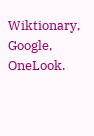Wiktionary, Google, OneLook.